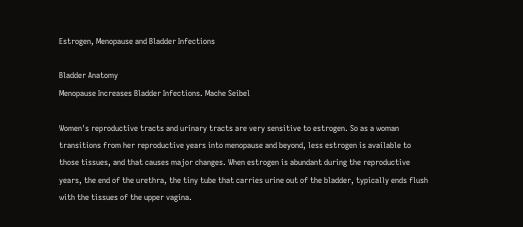Estrogen, Menopause and Bladder Infections

Bladder Anatomy
Menopause Increases Bladder Infections. Mache Seibel

Women's reproductive tracts and urinary tracts are very sensitive to estrogen. So as a woman transitions from her reproductive years into menopause and beyond, less estrogen is available to those tissues, and that causes major changes. When estrogen is abundant during the reproductive years, the end of the urethra, the tiny tube that carries urine out of the bladder, typically ends flush with the tissues of the upper vagina.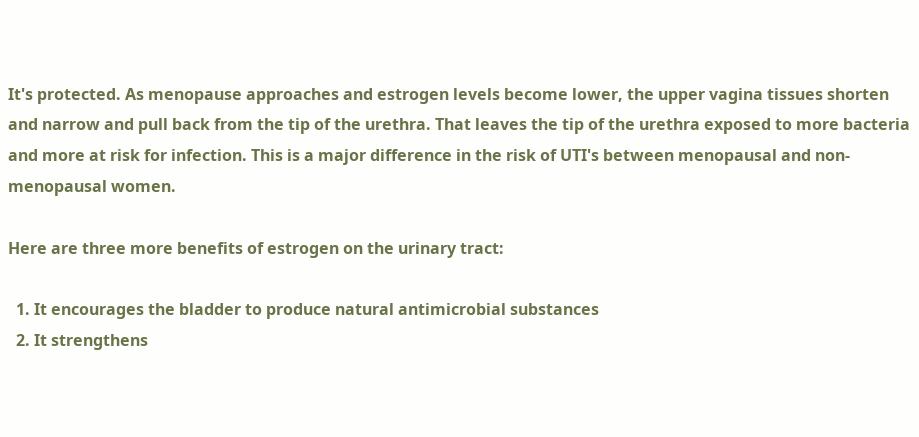It's protected. As menopause approaches and estrogen levels become lower, the upper vagina tissues shorten and narrow and pull back from the tip of the urethra. That leaves the tip of the urethra exposed to more bacteria and more at risk for infection. This is a major difference in the risk of UTI's between menopausal and non-menopausal women.

Here are three more benefits of estrogen on the urinary tract:

  1. It encourages the bladder to produce natural antimicrobial substances
  2. It strengthens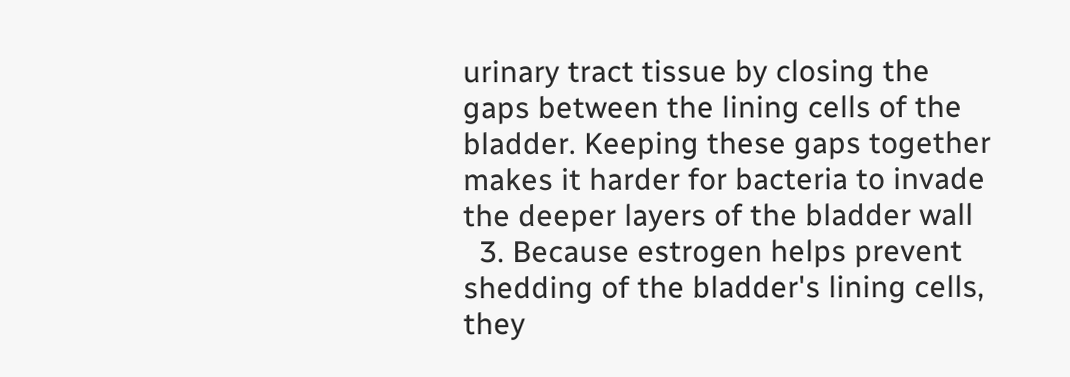urinary tract tissue by closing the gaps between the lining cells of the bladder. Keeping these gaps together makes it harder for bacteria to invade the deeper layers of the bladder wall
  3. Because estrogen helps prevent shedding of the bladder's lining cells, they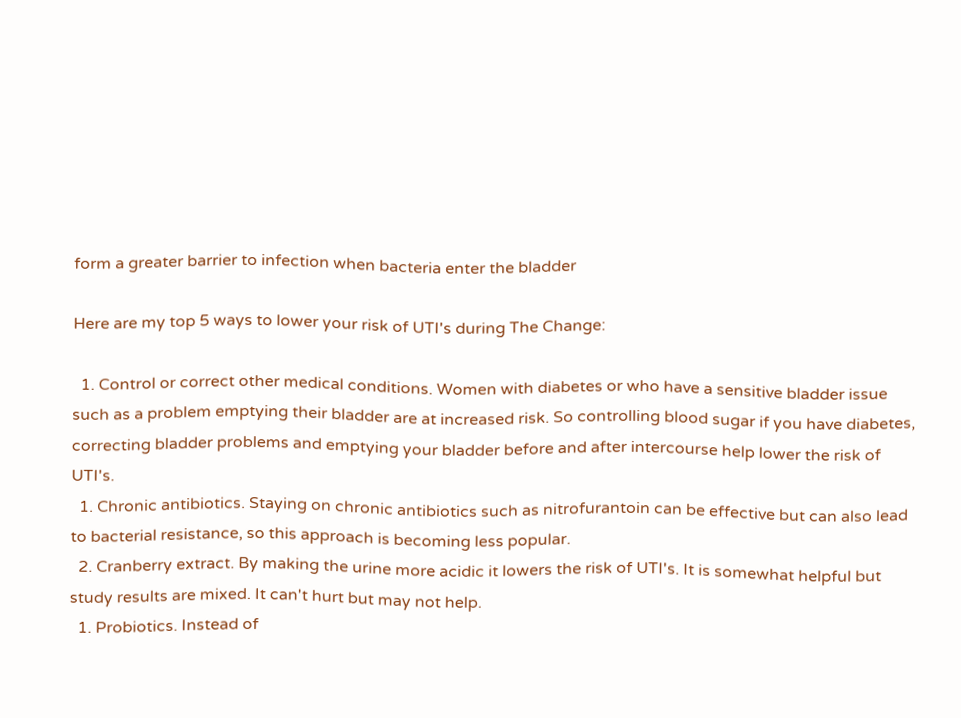form a greater barrier to infection when bacteria enter the bladder

Here are my top 5 ways to lower your risk of UTI's during The Change:

  1. Control or correct other medical conditions. Women with diabetes or who have a sensitive bladder issue such as a problem emptying their bladder are at increased risk. So controlling blood sugar if you have diabetes, correcting bladder problems and emptying your bladder before and after intercourse help lower the risk of UTI's.
  1. Chronic antibiotics. Staying on chronic antibiotics such as nitrofurantoin can be effective but can also lead to bacterial resistance, so this approach is becoming less popular.
  2. Cranberry extract. By making the urine more acidic it lowers the risk of UTI's. It is somewhat helpful but study results are mixed. It can't hurt but may not help.
  1. Probiotics. Instead of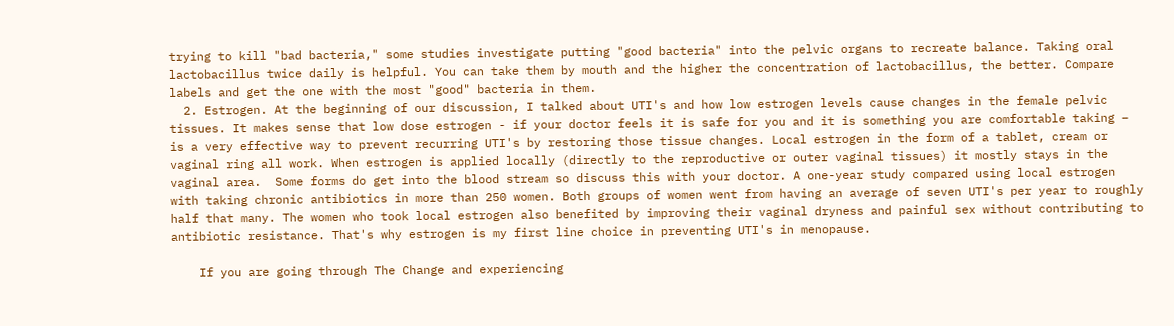trying to kill "bad bacteria," some studies investigate putting "good bacteria" into the pelvic organs to recreate balance. Taking oral lactobacillus twice daily is helpful. You can take them by mouth and the higher the concentration of lactobacillus, the better. Compare labels and get the one with the most "good" bacteria in them.
  2. Estrogen. At the beginning of our discussion, I talked about UTI's and how low estrogen levels cause changes in the female pelvic tissues. It makes sense that low dose estrogen - if your doctor feels it is safe for you and it is something you are comfortable taking – is a very effective way to prevent recurring UTI's by restoring those tissue changes. Local estrogen in the form of a tablet, cream or vaginal ring all work. When estrogen is applied locally (directly to the reproductive or outer vaginal tissues) it mostly stays in the vaginal area.  Some forms do get into the blood stream so discuss this with your doctor. A one-year study compared using local estrogen with taking chronic antibiotics in more than 250 women. Both groups of women went from having an average of seven UTI's per year to roughly half that many. The women who took local estrogen also benefited by improving their vaginal dryness and painful sex without contributing to antibiotic resistance. That's why estrogen is my first line choice in preventing UTI's in menopause.

    If you are going through The Change and experiencing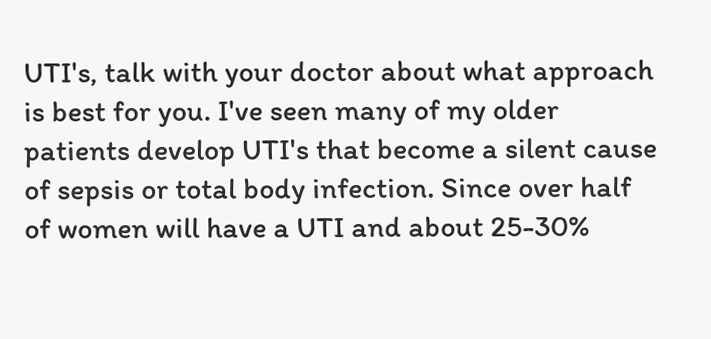UTI's, talk with your doctor about what approach is best for you. I've seen many of my older patients develop UTI's that become a silent cause of sepsis or total body infection. Since over half of women will have a UTI and about 25-30%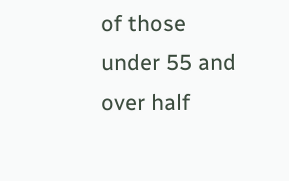of those under 55 and over half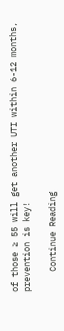of those ≥ 55 will get another UTI within 6-12 months, prevention is key!

    Continue Reading